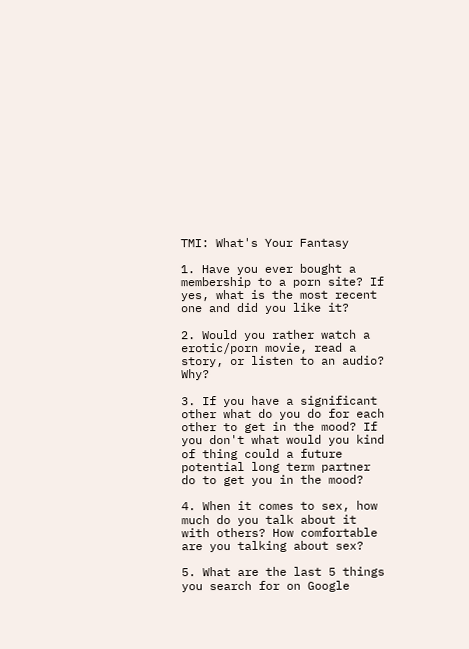TMI: What's Your Fantasy

1. Have you ever bought a membership to a porn site? If yes, what is the most recent one and did you like it?

2. Would you rather watch a erotic/porn movie, read a story, or listen to an audio? Why?

3. If you have a significant other what do you do for each other to get in the mood? If you don't what would you kind of thing could a future potential long term partner do to get you in the mood?

4. When it comes to sex, how much do you talk about it with others? How comfortable are you talking about sex?

5. What are the last 5 things you search for on Google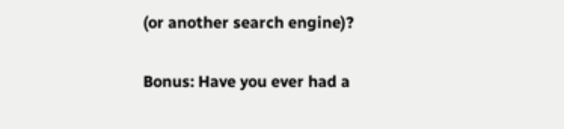(or another search engine)?

Bonus: Have you ever had a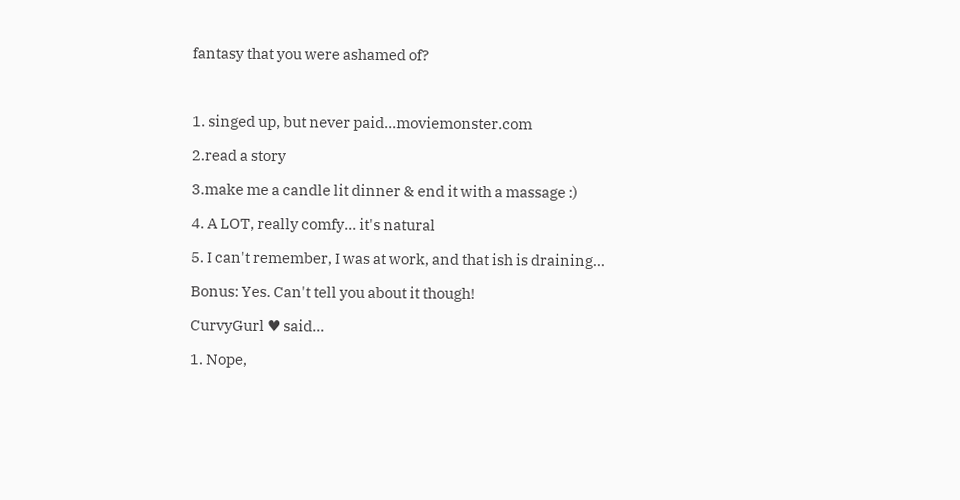fantasy that you were ashamed of?



1. singed up, but never paid...moviemonster.com

2.read a story

3.make me a candle lit dinner & end it with a massage :)

4. A LOT, really comfy... it's natural

5. I can't remember, I was at work, and that ish is draining...

Bonus: Yes. Can't tell you about it though!

CurvyGurl ♥ said...

1. Nope,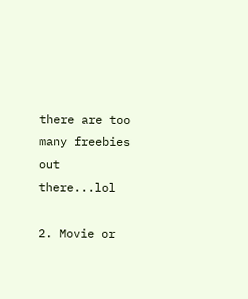there are too many freebies out there...lol

2. Movie or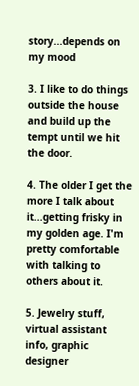story...depends on my mood

3. I like to do things outside the house and build up the tempt until we hit the door.

4. The older I get the more I talk about it...getting frisky in my golden age. I'm pretty comfortable with talking to others about it.

5. Jewelry stuff, virtual assistant info, graphic designer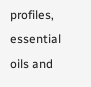profiles, essential oils and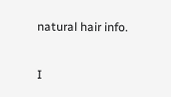natural hair info.

I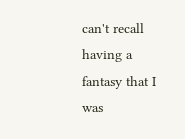can't recall having a fantasy that I was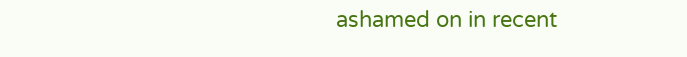ashamed on in recent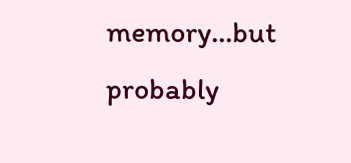memory...but probably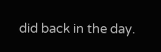did back in the day.